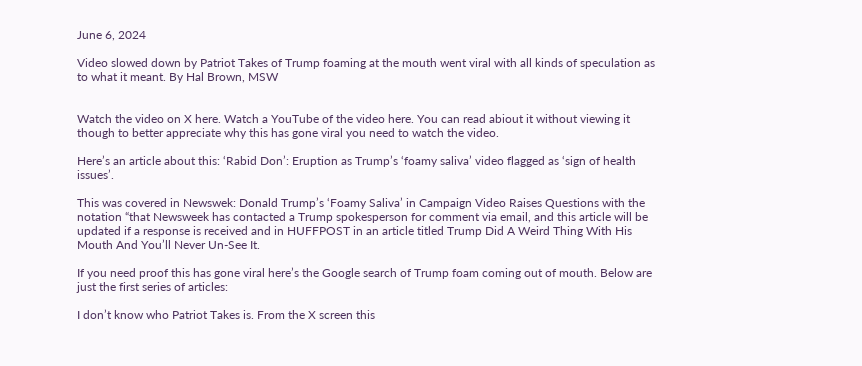June 6, 2024

Video slowed down by Patriot Takes of Trump foaming at the mouth went viral with all kinds of speculation as to what it meant. By Hal Brown, MSW


Watch the video on X here. Watch a YouTube of the video here. You can read abiout it without viewing it though to better appreciate why this has gone viral you need to watch the video.

Here’s an article about this: ‘Rabid Don’: Eruption as Trump’s ‘foamy saliva’ video flagged as ‘sign of health issues’.

This was covered in Newswek: Donald Trump’s ‘Foamy Saliva’ in Campaign Video Raises Questions with the notation “that Newsweek has contacted a Trump spokesperson for comment via email, and this article will be updated if a response is received and in HUFFPOST in an article titled Trump Did A Weird Thing With His Mouth And You’ll Never Un-See It.

If you need proof this has gone viral here’s the Google search of Trump foam coming out of mouth. Below are just the first series of articles:

I don’t know who Patriot Takes is. From the X screen this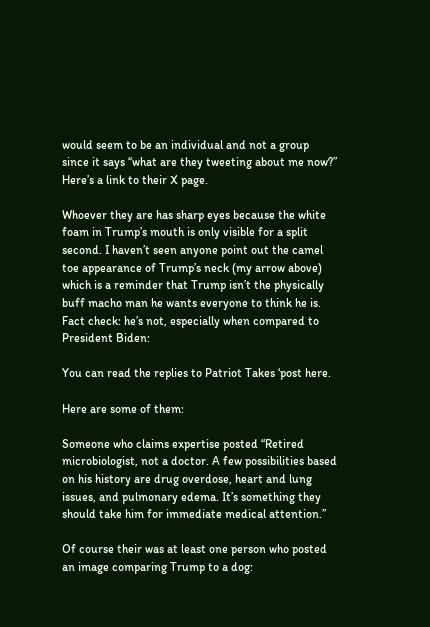would seem to be an individual and not a group since it says “what are they tweeting about me now?” Here’s a link to their X page.

Whoever they are has sharp eyes because the white foam in Trump’s mouth is only visible for a split second. I haven’t seen anyone point out the camel toe appearance of Trump’s neck (my arrow above) which is a reminder that Trump isn’t the physically buff macho man he wants everyone to think he is. Fact check: he’s not, especially when compared to President Biden:

You can read the replies to Patriot Takes ‘post here.

Here are some of them:

Someone who claims expertise posted “Retired microbiologist, not a doctor. A few possibilities based on his history are drug overdose, heart and lung issues, and pulmonary edema. It’s something they should take him for immediate medical attention.”

Of course their was at least one person who posted an image comparing Trump to a dog: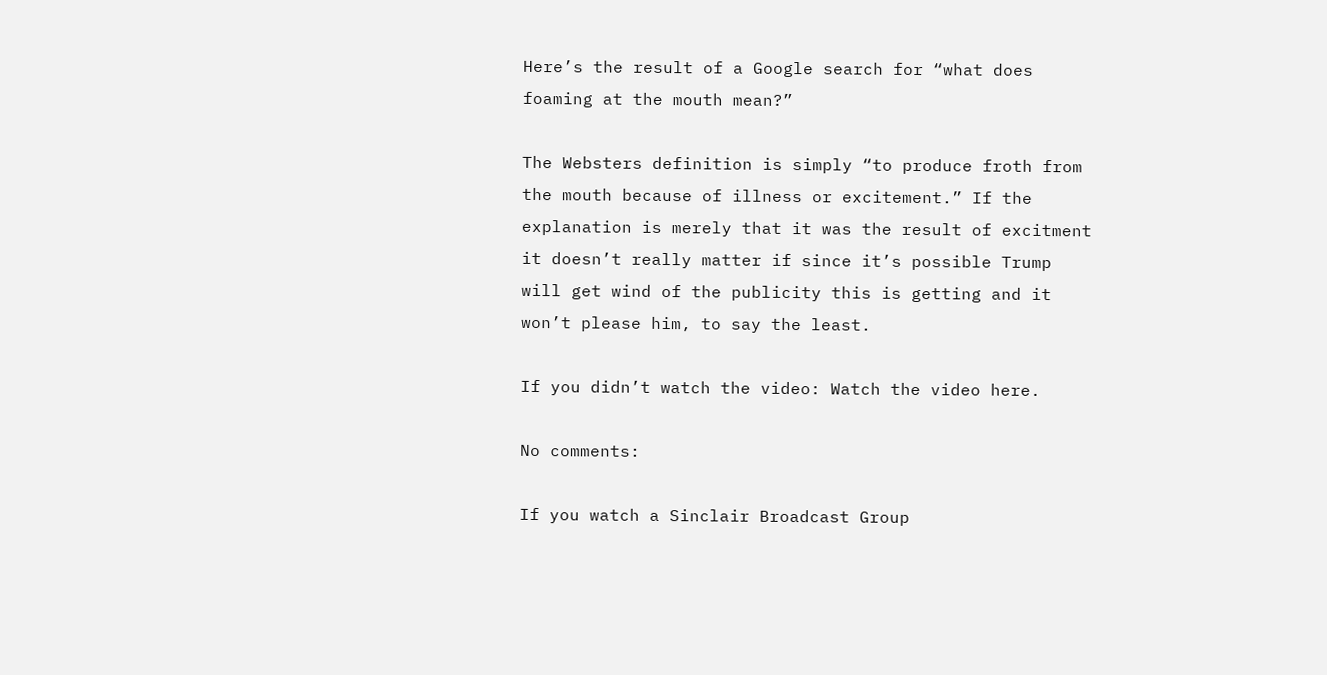Here’s the result of a Google search for “what does foaming at the mouth mean?”

The Websters definition is simply “to produce froth from the mouth because of illness or excitement.” If the explanation is merely that it was the result of excitment it doesn’t really matter if since it’s possible Trump will get wind of the publicity this is getting and it won’t please him, to say the least.

If you didn’t watch the video: Watch the video here.

No comments:

If you watch a Sinclair Broadcast Group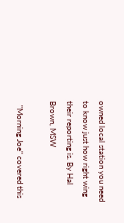owned local station you need to know just how right wing their reporting is. By Hal Brown, MSW

  "Morning Joe" covered this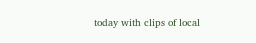today with clips of local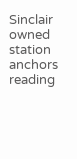Sinclair owned station anchors reading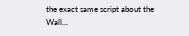the exact same script about the Wall...